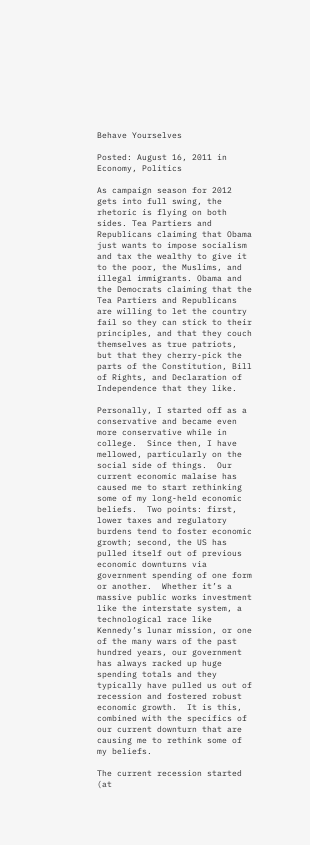Behave Yourselves

Posted: August 16, 2011 in Economy, Politics

As campaign season for 2012 gets into full swing, the rhetoric is flying on both sides. Tea Partiers and Republicans claiming that Obama just wants to impose socialism and tax the wealthy to give it to the poor, the Muslims, and illegal immigrants. Obama and the Democrats claiming that the Tea Partiers and Republicans are willing to let the country fail so they can stick to their principles, and that they couch themselves as true patriots, but that they cherry-pick the parts of the Constitution, Bill of Rights, and Declaration of Independence that they like.

Personally, I started off as a conservative and became even more conservative while in college.  Since then, I have mellowed, particularly on the social side of things.  Our current economic malaise has caused me to start rethinking some of my long-held economic beliefs.  Two points: first, lower taxes and regulatory burdens tend to foster economic growth; second, the US has pulled itself out of previous economic downturns via government spending of one form or another.  Whether it’s a massive public works investment like the interstate system, a technological race like Kennedy’s lunar mission, or one of the many wars of the past hundred years, our government has always racked up huge spending totals and they typically have pulled us out of recession and fostered robust economic growth.  It is this, combined with the specifics of our current downturn that are causing me to rethink some of my beliefs.

The current recession started (at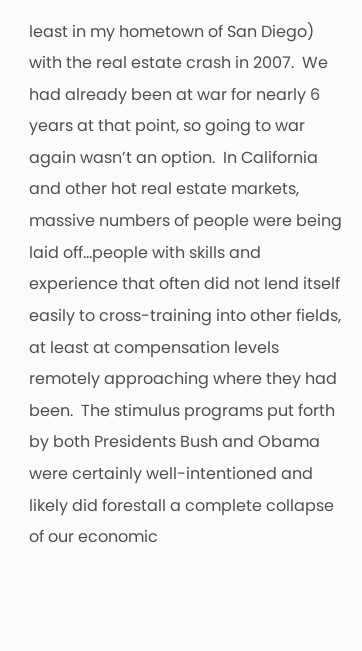least in my hometown of San Diego) with the real estate crash in 2007.  We had already been at war for nearly 6 years at that point, so going to war again wasn’t an option.  In California and other hot real estate markets, massive numbers of people were being laid off…people with skills and experience that often did not lend itself easily to cross-training into other fields, at least at compensation levels remotely approaching where they had been.  The stimulus programs put forth by both Presidents Bush and Obama were certainly well-intentioned and likely did forestall a complete collapse of our economic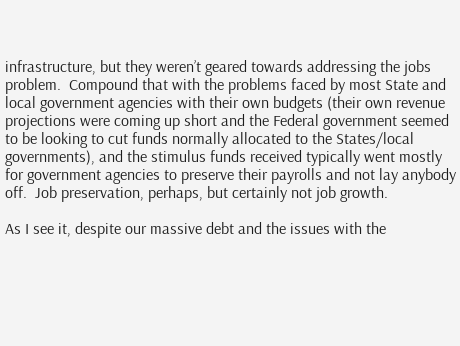infrastructure, but they weren’t geared towards addressing the jobs problem.  Compound that with the problems faced by most State and local government agencies with their own budgets (their own revenue projections were coming up short and the Federal government seemed to be looking to cut funds normally allocated to the States/local governments), and the stimulus funds received typically went mostly for government agencies to preserve their payrolls and not lay anybody off.  Job preservation, perhaps, but certainly not job growth.

As I see it, despite our massive debt and the issues with the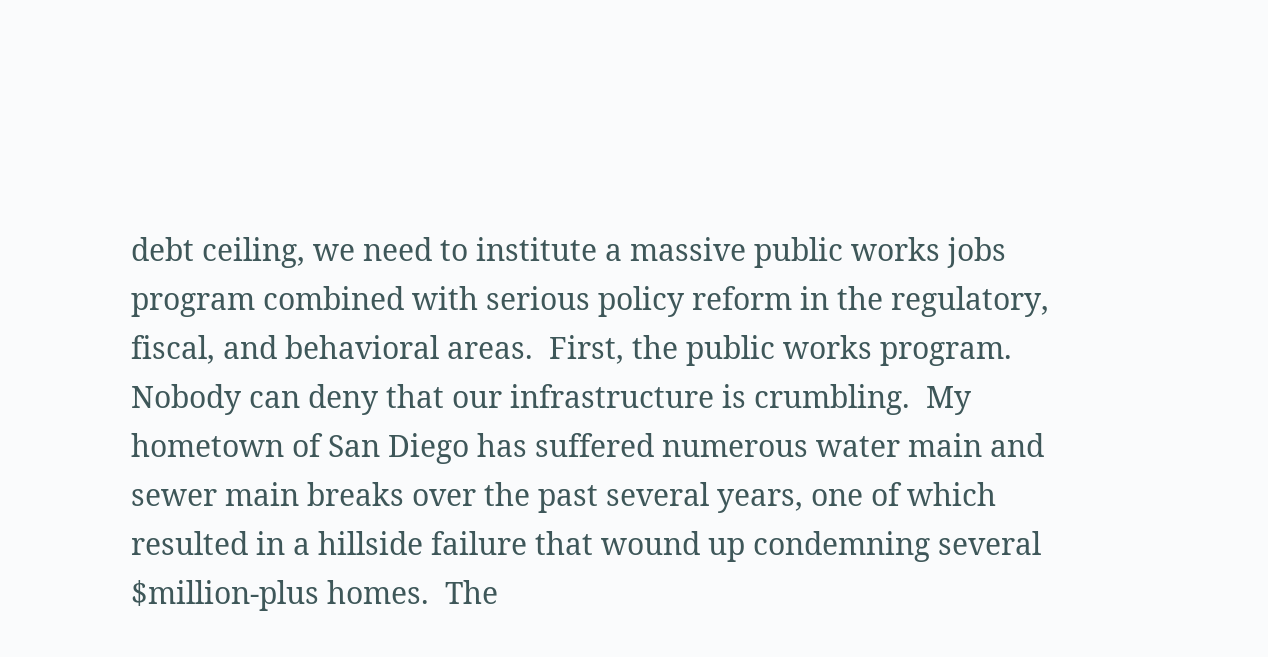debt ceiling, we need to institute a massive public works jobs program combined with serious policy reform in the regulatory, fiscal, and behavioral areas.  First, the public works program.  Nobody can deny that our infrastructure is crumbling.  My hometown of San Diego has suffered numerous water main and sewer main breaks over the past several years, one of which resulted in a hillside failure that wound up condemning several $million-plus homes.  The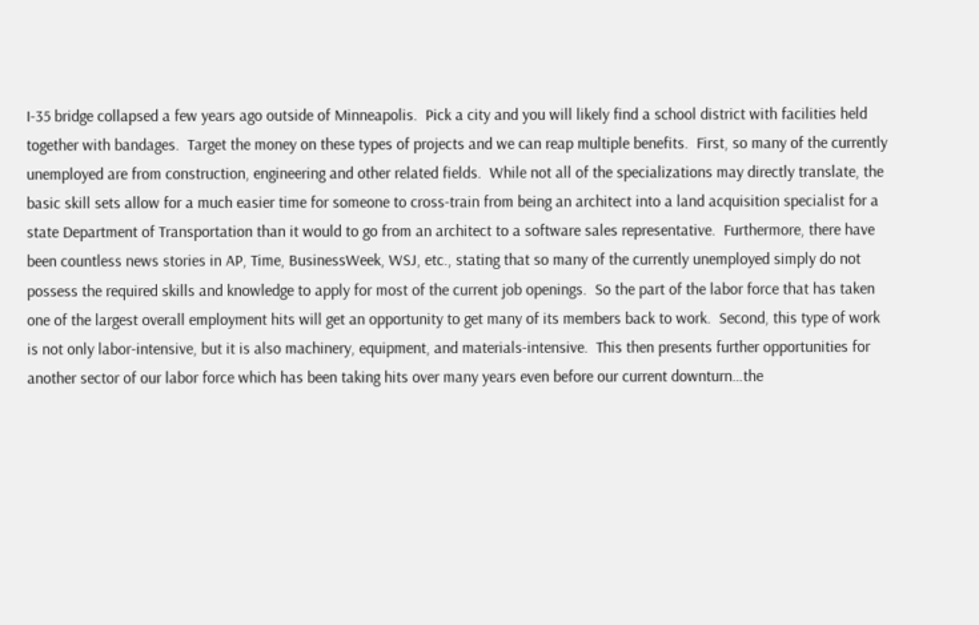I-35 bridge collapsed a few years ago outside of Minneapolis.  Pick a city and you will likely find a school district with facilities held together with bandages.  Target the money on these types of projects and we can reap multiple benefits.  First, so many of the currently unemployed are from construction, engineering and other related fields.  While not all of the specializations may directly translate, the basic skill sets allow for a much easier time for someone to cross-train from being an architect into a land acquisition specialist for a state Department of Transportation than it would to go from an architect to a software sales representative.  Furthermore, there have been countless news stories in AP, Time, BusinessWeek, WSJ, etc., stating that so many of the currently unemployed simply do not possess the required skills and knowledge to apply for most of the current job openings.  So the part of the labor force that has taken one of the largest overall employment hits will get an opportunity to get many of its members back to work.  Second, this type of work is not only labor-intensive, but it is also machinery, equipment, and materials-intensive.  This then presents further opportunities for another sector of our labor force which has been taking hits over many years even before our current downturn…the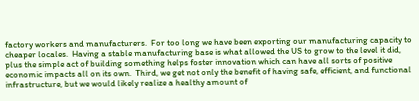factory workers and manufacturers.  For too long we have been exporting our manufacturing capacity to cheaper locales.  Having a stable manufacturing base is what allowed the US to grow to the level it did, plus the simple act of building something helps foster innovation which can have all sorts of positive economic impacts all on its own.  Third, we get not only the benefit of having safe, efficient, and functional infrastructure, but we would likely realize a healthy amount of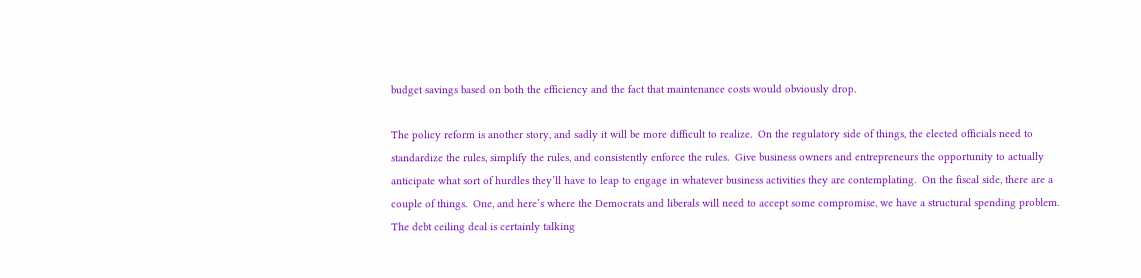budget savings based on both the efficiency and the fact that maintenance costs would obviously drop.

The policy reform is another story, and sadly it will be more difficult to realize.  On the regulatory side of things, the elected officials need to standardize the rules, simplify the rules, and consistently enforce the rules.  Give business owners and entrepreneurs the opportunity to actually anticipate what sort of hurdles they’ll have to leap to engage in whatever business activities they are contemplating.  On the fiscal side, there are a couple of things.  One, and here’s where the Democrats and liberals will need to accept some compromise, we have a structural spending problem.  The debt ceiling deal is certainly talking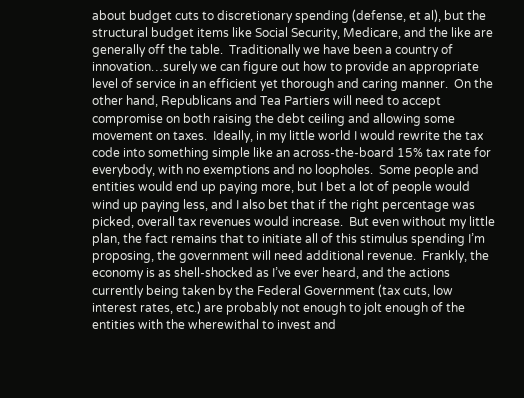about budget cuts to discretionary spending (defense, et al), but the structural budget items like Social Security, Medicare, and the like are generally off the table.  Traditionally we have been a country of innovation…surely we can figure out how to provide an appropriate level of service in an efficient yet thorough and caring manner.  On the other hand, Republicans and Tea Partiers will need to accept compromise on both raising the debt ceiling and allowing some movement on taxes.  Ideally, in my little world I would rewrite the tax code into something simple like an across-the-board 15% tax rate for everybody, with no exemptions and no loopholes.  Some people and entities would end up paying more, but I bet a lot of people would wind up paying less, and I also bet that if the right percentage was picked, overall tax revenues would increase.  But even without my little plan, the fact remains that to initiate all of this stimulus spending I’m proposing, the government will need additional revenue.  Frankly, the economy is as shell-shocked as I’ve ever heard, and the actions currently being taken by the Federal Government (tax cuts, low interest rates, etc.) are probably not enough to jolt enough of the entities with the wherewithal to invest and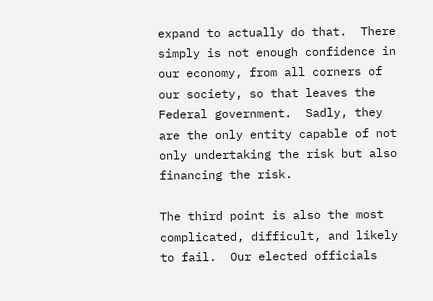expand to actually do that.  There simply is not enough confidence in our economy, from all corners of our society, so that leaves the Federal government.  Sadly, they are the only entity capable of not only undertaking the risk but also financing the risk.

The third point is also the most complicated, difficult, and likely to fail.  Our elected officials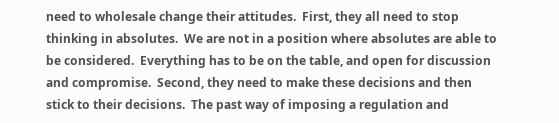need to wholesale change their attitudes.  First, they all need to stop thinking in absolutes.  We are not in a position where absolutes are able to be considered.  Everything has to be on the table, and open for discussion and compromise.  Second, they need to make these decisions and then stick to their decisions.  The past way of imposing a regulation and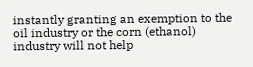instantly granting an exemption to the oil industry or the corn (ethanol) industry will not help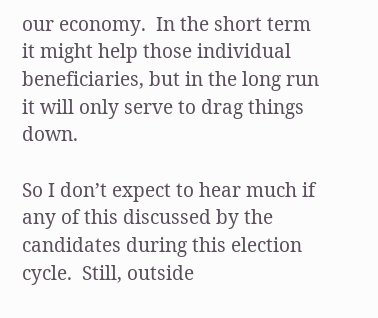our economy.  In the short term it might help those individual beneficiaries, but in the long run it will only serve to drag things down.

So I don’t expect to hear much if any of this discussed by the candidates during this election cycle.  Still, outside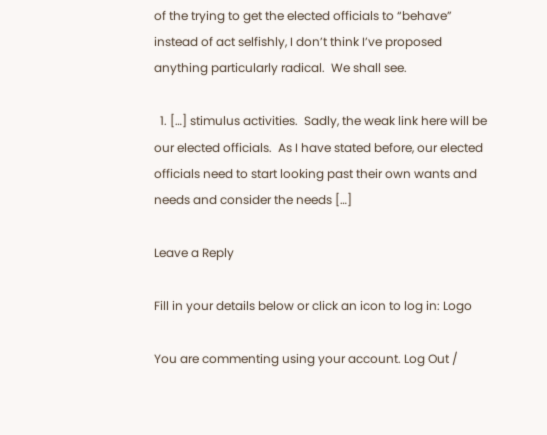of the trying to get the elected officials to “behave” instead of act selfishly, I don’t think I’ve proposed anything particularly radical.  We shall see.

  1. […] stimulus activities.  Sadly, the weak link here will be our elected officials.  As I have stated before, our elected officials need to start looking past their own wants and needs and consider the needs […]

Leave a Reply

Fill in your details below or click an icon to log in: Logo

You are commenting using your account. Log Out /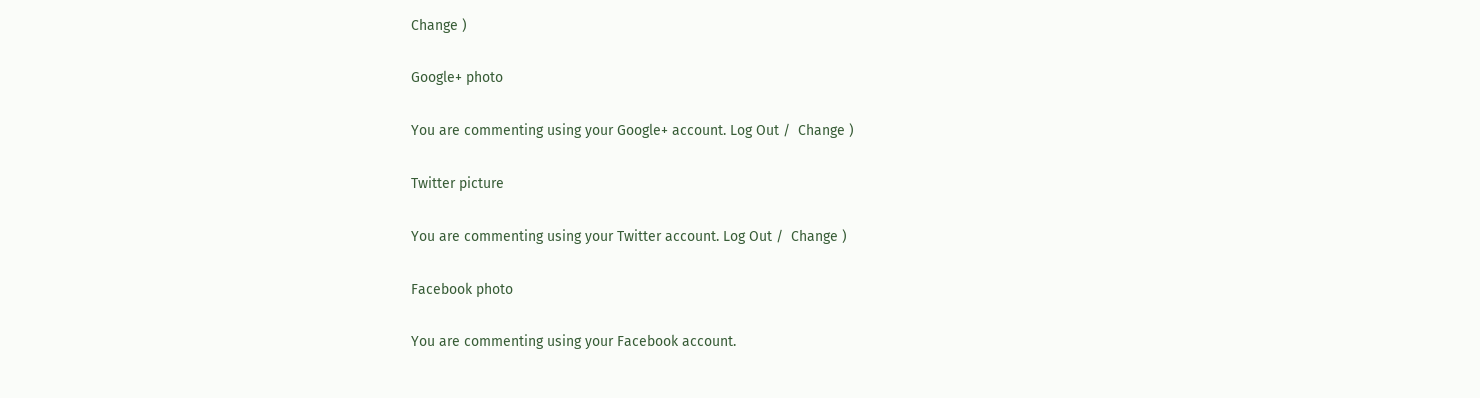Change )

Google+ photo

You are commenting using your Google+ account. Log Out /  Change )

Twitter picture

You are commenting using your Twitter account. Log Out /  Change )

Facebook photo

You are commenting using your Facebook account.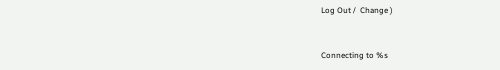Log Out /  Change )


Connecting to %s